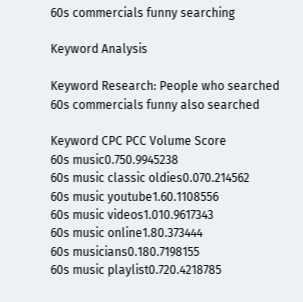60s commercials funny searching

Keyword Analysis

Keyword Research: People who searched 60s commercials funny also searched

Keyword CPC PCC Volume Score
60s music0.750.9945238
60s music classic oldies0.070.214562
60s music youtube1.60.1108556
60s music videos1.010.9617343
60s music online1.80.373444
60s musicians0.180.7198155
60s music playlist0.720.4218785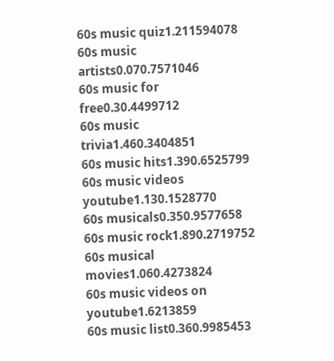60s music quiz1.211594078
60s music artists0.070.7571046
60s music for free0.30.4499712
60s music trivia1.460.3404851
60s music hits1.390.6525799
60s music videos youtube1.130.1528770
60s musicals0.350.9577658
60s music rock1.890.2719752
60s musical movies1.060.4273824
60s music videos on youtube1.6213859
60s music list0.360.9985453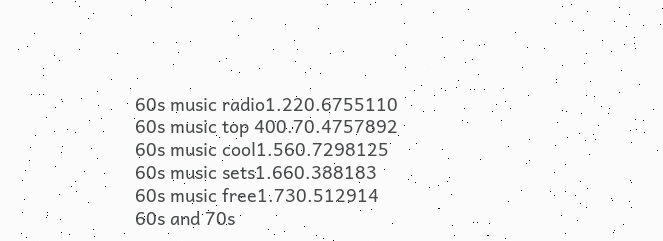60s music radio1.220.6755110
60s music top 400.70.4757892
60s music cool1.560.7298125
60s music sets1.660.388183
60s music free1.730.512914
60s and 70s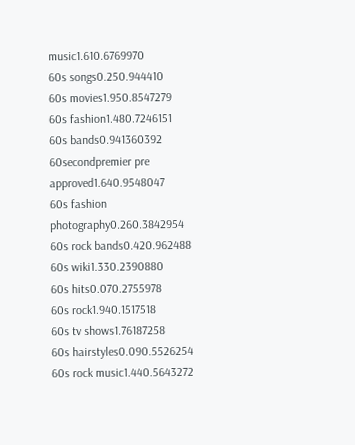music1.610.6769970
60s songs0.250.944410
60s movies1.950.8547279
60s fashion1.480.7246151
60s bands0.941360392
60secondpremier pre approved1.640.9548047
60s fashion photography0.260.3842954
60s rock bands0.420.962488
60s wiki1.330.2390880
60s hits0.070.2755978
60s rock1.940.1517518
60s tv shows1.76187258
60s hairstyles0.090.5526254
60s rock music1.440.5643272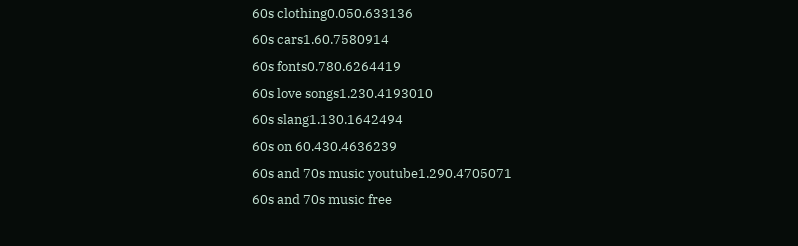60s clothing0.050.633136
60s cars1.60.7580914
60s fonts0.780.6264419
60s love songs1.230.4193010
60s slang1.130.1642494
60s on 60.430.4636239
60s and 70s music youtube1.290.4705071
60s and 70s music free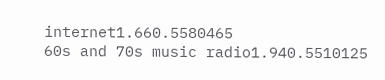internet1.660.5580465
60s and 70s music radio1.940.5510125